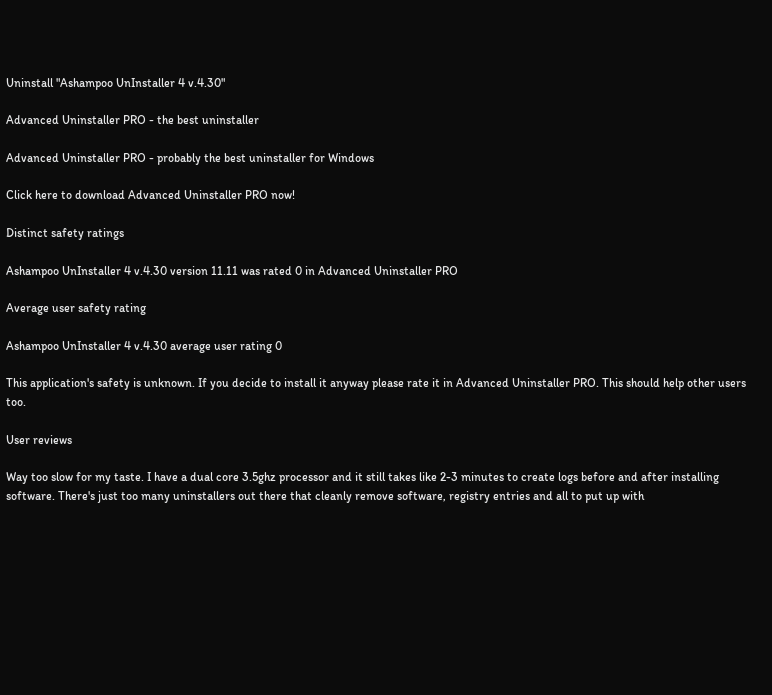Uninstall "Ashampoo UnInstaller 4 v.4.30"

Advanced Uninstaller PRO - the best uninstaller

Advanced Uninstaller PRO - probably the best uninstaller for Windows

Click here to download Advanced Uninstaller PRO now!

Distinct safety ratings

Ashampoo UnInstaller 4 v.4.30 version 11.11 was rated 0 in Advanced Uninstaller PRO

Average user safety rating

Ashampoo UnInstaller 4 v.4.30 average user rating 0

This application's safety is unknown. If you decide to install it anyway please rate it in Advanced Uninstaller PRO. This should help other users too.

User reviews

Way too slow for my taste. I have a dual core 3.5ghz processor and it still takes like 2-3 minutes to create logs before and after installing software. There's just too many uninstallers out there that cleanly remove software, registry entries and all to put up with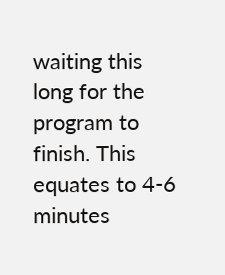waiting this long for the program to finish. This equates to 4-6 minutes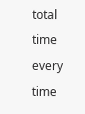total time every time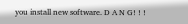you install new software. D A N G! ! !